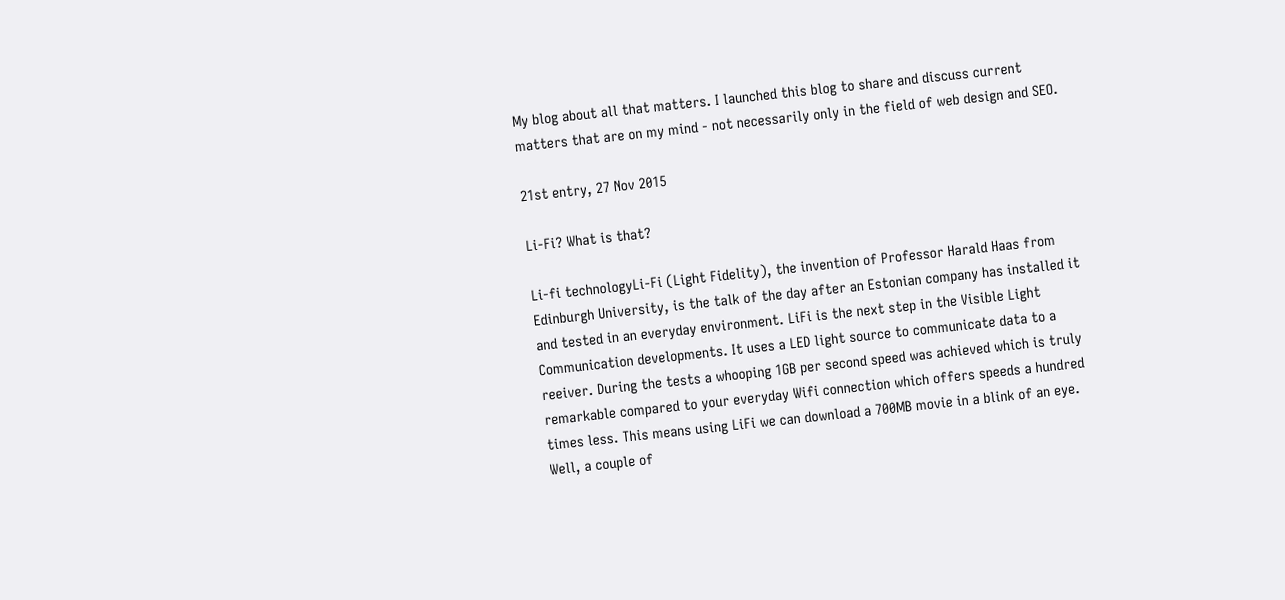My blog about all that matters. I launched this blog to share and discuss current matters that are on my mind - not necessarily only in the field of web design and SEO.

21st entry, 27 Nov 2015

Li-Fi? What is that?

Li-fi technologyLi-Fi (Light Fidelity), the invention of Professor Harald Haas from Edinburgh University, is the talk of the day after an Estonian company has installed it and tested in an everyday environment. LiFi is the next step in the Visible Light Communication developments. It uses a LED light source to communicate data to a reeiver. During the tests a whooping 1GB per second speed was achieved which is truly remarkable compared to your everyday Wifi connection which offers speeds a hundred times less. This means using LiFi we can download a 700MB movie in a blink of an eye. Well, a couple of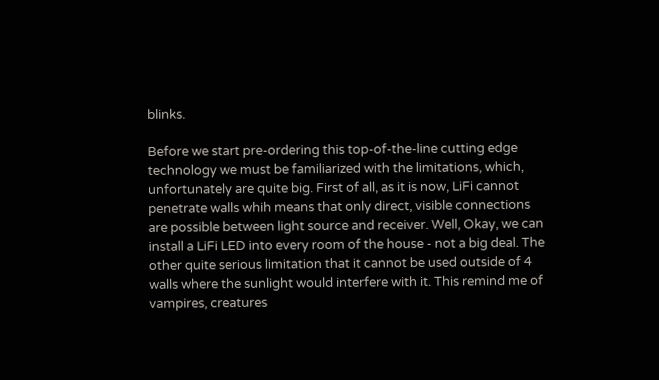blinks.

Before we start pre-ordering this top-of-the-line cutting edge technology we must be familiarized with the limitations, which, unfortunately are quite big. First of all, as it is now, LiFi cannot penetrate walls whih means that only direct, visible connections are possible between light source and receiver. Well, Okay, we can install a LiFi LED into every room of the house - not a big deal. The other quite serious limitation that it cannot be used outside of 4 walls where the sunlight would interfere with it. This remind me of vampires, creatures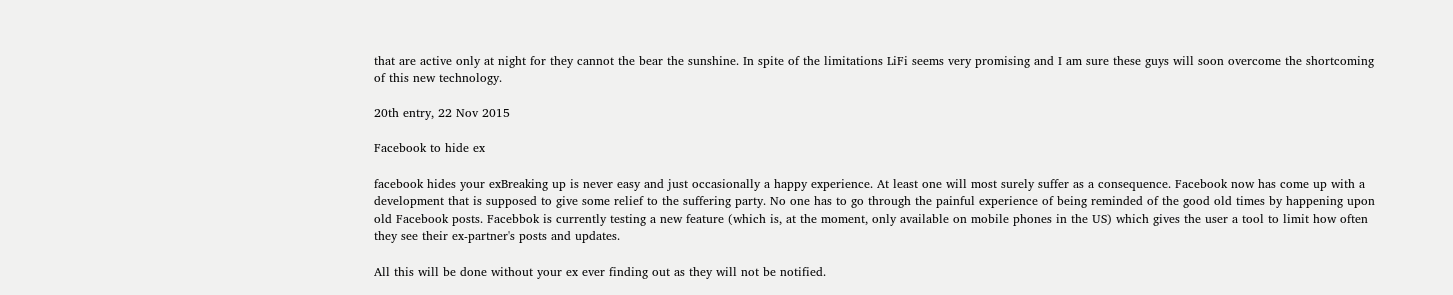that are active only at night for they cannot the bear the sunshine. In spite of the limitations LiFi seems very promising and I am sure these guys will soon overcome the shortcoming of this new technology.

20th entry, 22 Nov 2015

Facebook to hide ex

facebook hides your exBreaking up is never easy and just occasionally a happy experience. At least one will most surely suffer as a consequence. Facebook now has come up with a development that is supposed to give some relief to the suffering party. No one has to go through the painful experience of being reminded of the good old times by happening upon old Facebook posts. Facebbok is currently testing a new feature (which is, at the moment, only available on mobile phones in the US) which gives the user a tool to limit how often they see their ex-partner's posts and updates.

All this will be done without your ex ever finding out as they will not be notified.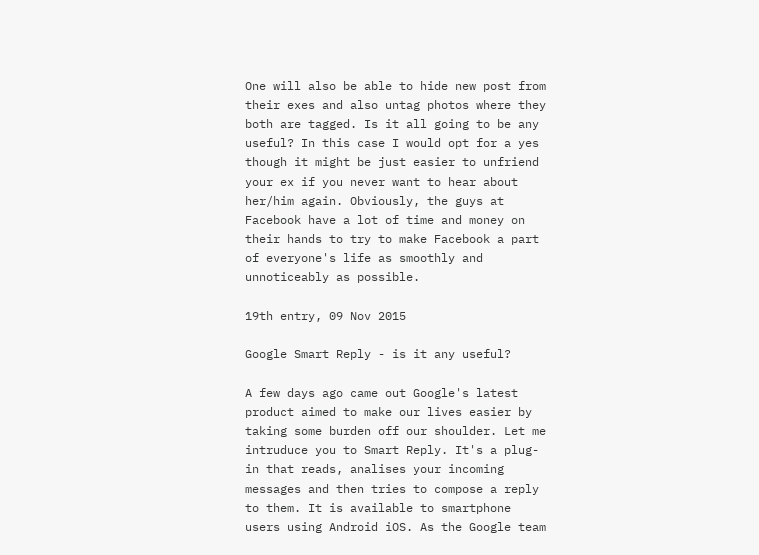One will also be able to hide new post from their exes and also untag photos where they both are tagged. Is it all going to be any useful? In this case I would opt for a yes though it might be just easier to unfriend your ex if you never want to hear about her/him again. Obviously, the guys at Facebook have a lot of time and money on their hands to try to make Facebook a part of everyone's life as smoothly and unnoticeably as possible.

19th entry, 09 Nov 2015

Google Smart Reply - is it any useful?

A few days ago came out Google's latest product aimed to make our lives easier by taking some burden off our shoulder. Let me intruduce you to Smart Reply. It's a plug-in that reads, analises your incoming messages and then tries to compose a reply to them. It is available to smartphone users using Android iOS. As the Google team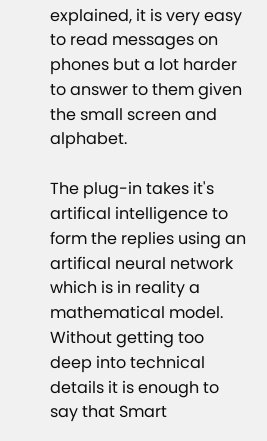explained, it is very easy to read messages on phones but a lot harder to answer to them given the small screen and alphabet.

The plug-in takes it's artifical intelligence to form the replies using an artifical neural network which is in reality a mathematical model. Without getting too deep into technical details it is enough to say that Smart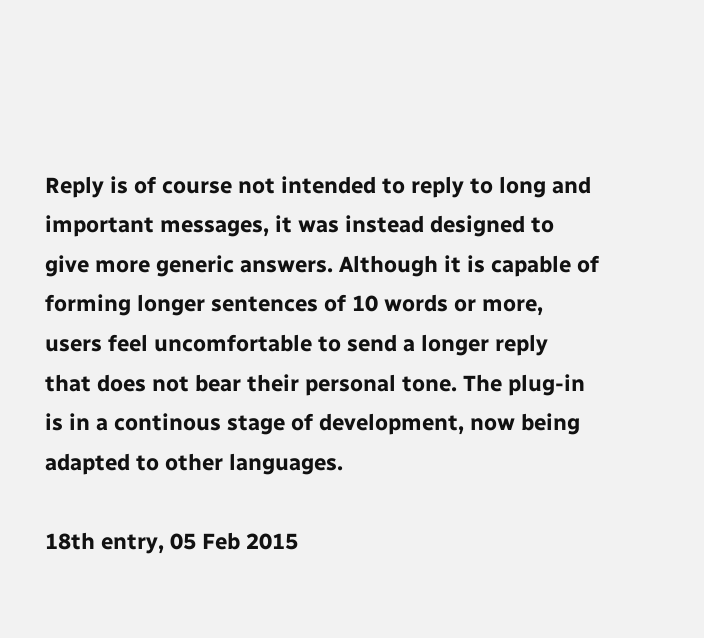Reply is of course not intended to reply to long and important messages, it was instead designed to give more generic answers. Although it is capable of forming longer sentences of 10 words or more, users feel uncomfortable to send a longer reply that does not bear their personal tone. The plug-in is in a continous stage of development, now being adapted to other languages.

18th entry, 05 Feb 2015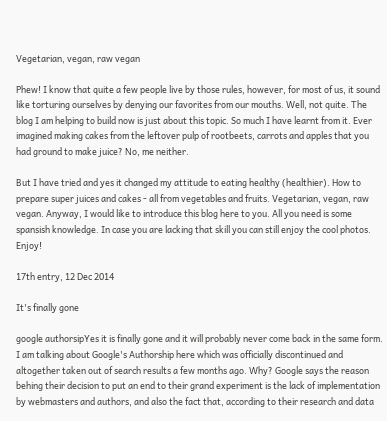Vegetarian, vegan, raw vegan

Phew! I know that quite a few people live by those rules, however, for most of us, it sound like torturing ourselves by denying our favorites from our mouths. Well, not quite. The blog I am helping to build now is just about this topic. So much I have learnt from it. Ever imagined making cakes from the leftover pulp of rootbeets, carrots and apples that you had ground to make juice? No, me neither.

But I have tried and yes it changed my attitude to eating healthy (healthier). How to prepare super juices and cakes - all from vegetables and fruits. Vegetarian, vegan, raw vegan. Anyway, I would like to introduce this blog here to you. All you need is some spansish knowledge. In case you are lacking that skill you can still enjoy the cool photos. Enjoy!

17th entry, 12 Dec 2014

It's finally gone

google authorsipYes it is finally gone and it will probably never come back in the same form. I am talking about Google's Authorship here which was officially discontinued and altogether taken out of search results a few months ago. Why? Google says the reason behing their decision to put an end to their grand experiment is the lack of implementation by webmasters and authors, and also the fact that, according to their research and data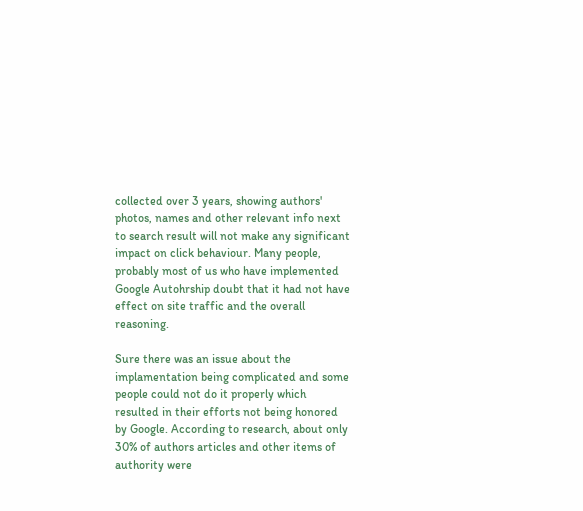collected over 3 years, showing authors' photos, names and other relevant info next to search result will not make any significant impact on click behaviour. Many people, probably most of us who have implemented Google Autohrship doubt that it had not have effect on site traffic and the overall reasoning.

Sure there was an issue about the implamentation being complicated and some people could not do it properly which resulted in their efforts not being honored by Google. According to research, about only 30% of authors articles and other items of authority were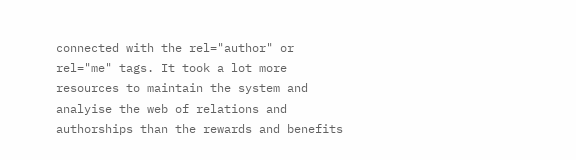connected with the rel="author" or rel="me" tags. It took a lot more resources to maintain the system and analyise the web of relations and authorships than the rewards and benefits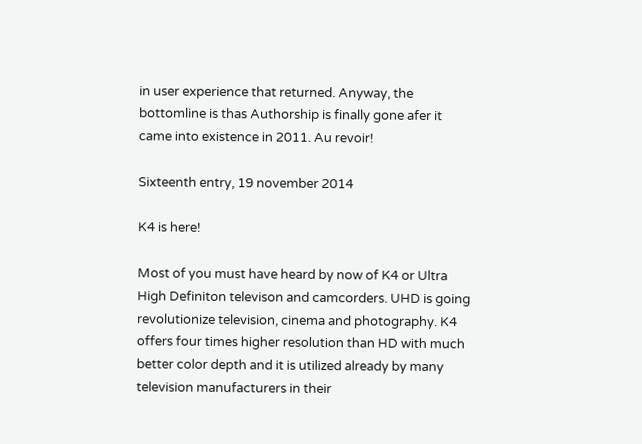in user experience that returned. Anyway, the bottomline is thas Authorship is finally gone afer it came into existence in 2011. Au revoir!

Sixteenth entry, 19 november 2014

K4 is here!

Most of you must have heard by now of K4 or Ultra High Definiton televison and camcorders. UHD is going revolutionize television, cinema and photography. K4 offers four times higher resolution than HD with much better color depth and it is utilized already by many television manufacturers in their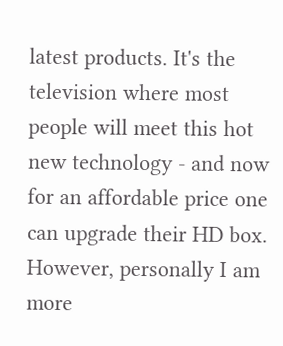latest products. It's the television where most people will meet this hot new technology - and now for an affordable price one can upgrade their HD box. However, personally I am more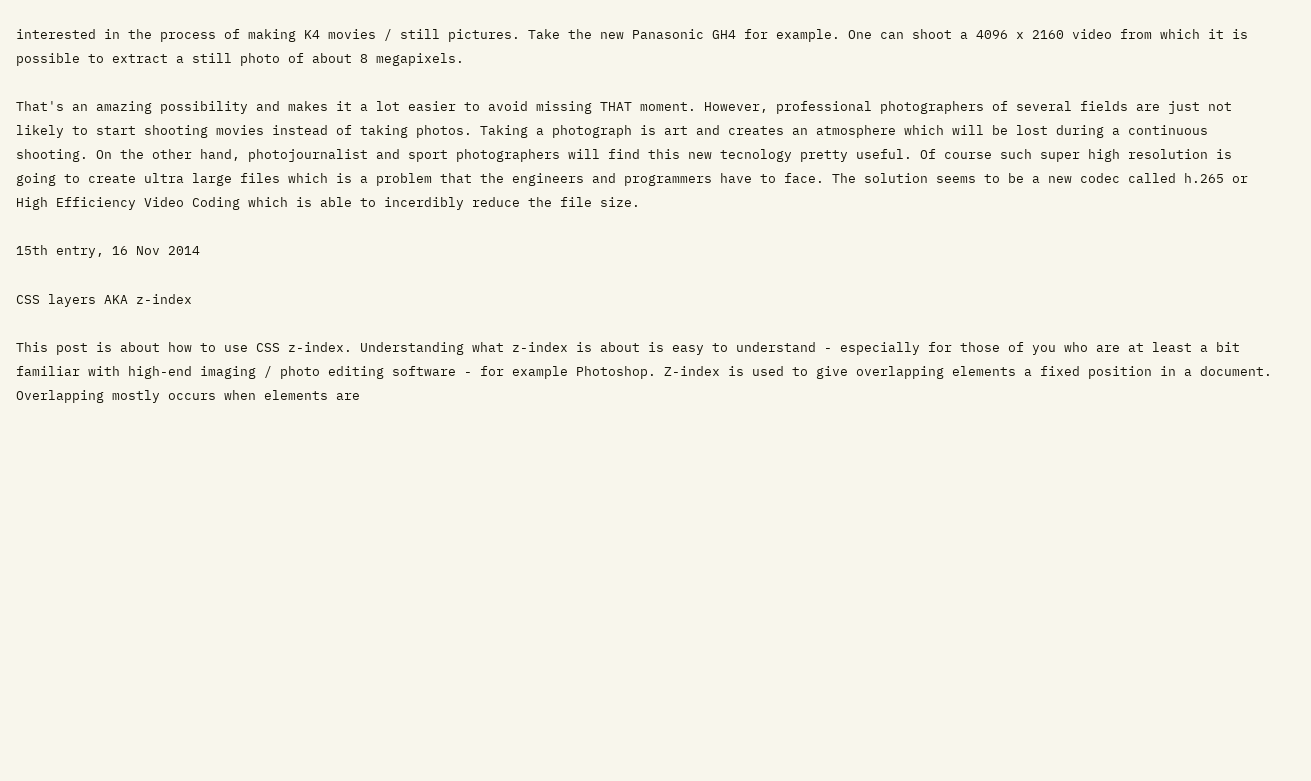interested in the process of making K4 movies / still pictures. Take the new Panasonic GH4 for example. One can shoot a 4096 x 2160 video from which it is possible to extract a still photo of about 8 megapixels.

That's an amazing possibility and makes it a lot easier to avoid missing THAT moment. However, professional photographers of several fields are just not likely to start shooting movies instead of taking photos. Taking a photograph is art and creates an atmosphere which will be lost during a continuous shooting. On the other hand, photojournalist and sport photographers will find this new tecnology pretty useful. Of course such super high resolution is going to create ultra large files which is a problem that the engineers and programmers have to face. The solution seems to be a new codec called h.265 or High Efficiency Video Coding which is able to incerdibly reduce the file size.

15th entry, 16 Nov 2014

CSS layers AKA z-index

This post is about how to use CSS z-index. Understanding what z-index is about is easy to understand - especially for those of you who are at least a bit familiar with high-end imaging / photo editing software - for example Photoshop. Z-index is used to give overlapping elements a fixed position in a document. Overlapping mostly occurs when elements are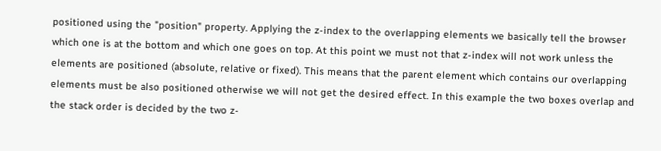positioned using the "position" property. Applying the z-index to the overlapping elements we basically tell the browser which one is at the bottom and which one goes on top. At this point we must not that z-index will not work unless the elements are positioned (absolute, relative or fixed). This means that the parent element which contains our overlapping elements must be also positioned otherwise we will not get the desired effect. In this example the two boxes overlap and the stack order is decided by the two z-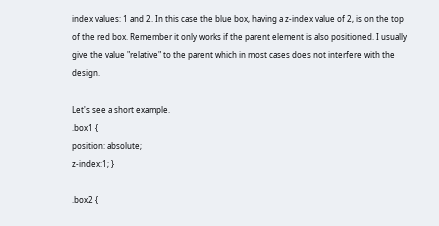index values: 1 and 2. In this case the blue box, having a z-index value of 2, is on the top of the red box. Remember it only works if the parent element is also positioned. I usually give the value "relative" to the parent which in most cases does not interfere with the design.

Let's see a short example.
.box1 {
position: absolute;
z-index:1; }

.box2 {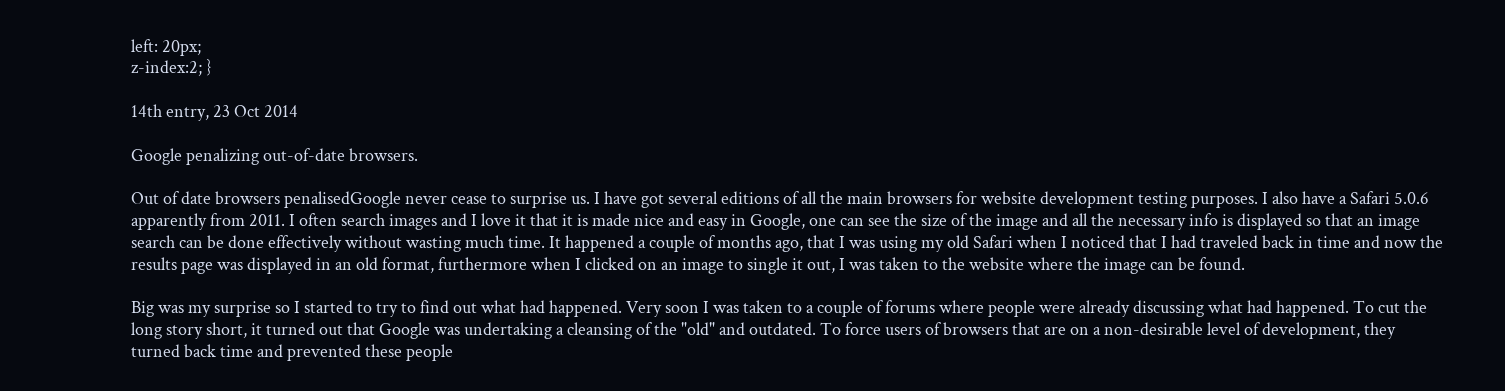left: 20px;
z-index:2; }

14th entry, 23 Oct 2014

Google penalizing out-of-date browsers.

Out of date browsers penalisedGoogle never cease to surprise us. I have got several editions of all the main browsers for website development testing purposes. I also have a Safari 5.0.6 apparently from 2011. I often search images and I love it that it is made nice and easy in Google, one can see the size of the image and all the necessary info is displayed so that an image search can be done effectively without wasting much time. It happened a couple of months ago, that I was using my old Safari when I noticed that I had traveled back in time and now the results page was displayed in an old format, furthermore when I clicked on an image to single it out, I was taken to the website where the image can be found.

Big was my surprise so I started to try to find out what had happened. Very soon I was taken to a couple of forums where people were already discussing what had happened. To cut the long story short, it turned out that Google was undertaking a cleansing of the "old" and outdated. To force users of browsers that are on a non-desirable level of development, they turned back time and prevented these people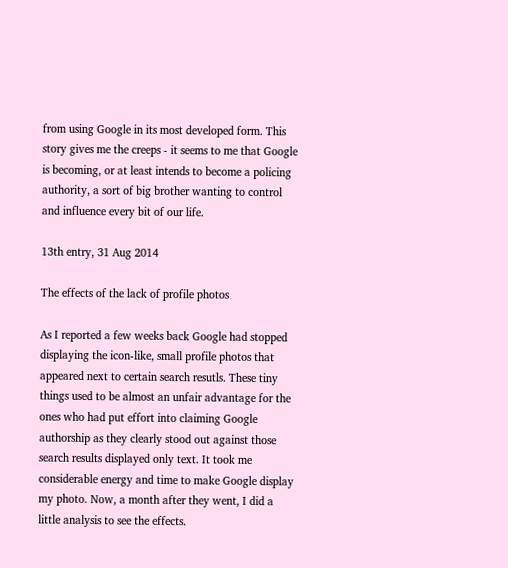from using Google in its most developed form. This story gives me the creeps - it seems to me that Google is becoming, or at least intends to become a policing authority, a sort of big brother wanting to control and influence every bit of our life.

13th entry, 31 Aug 2014

The effects of the lack of profile photos

As I reported a few weeks back Google had stopped displaying the icon-like, small profile photos that appeared next to certain search resutls. These tiny things used to be almost an unfair advantage for the ones who had put effort into claiming Google authorship as they clearly stood out against those search results displayed only text. It took me considerable energy and time to make Google display my photo. Now, a month after they went, I did a little analysis to see the effects.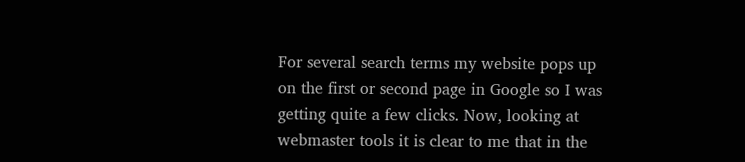For several search terms my website pops up on the first or second page in Google so I was getting quite a few clicks. Now, looking at webmaster tools it is clear to me that in the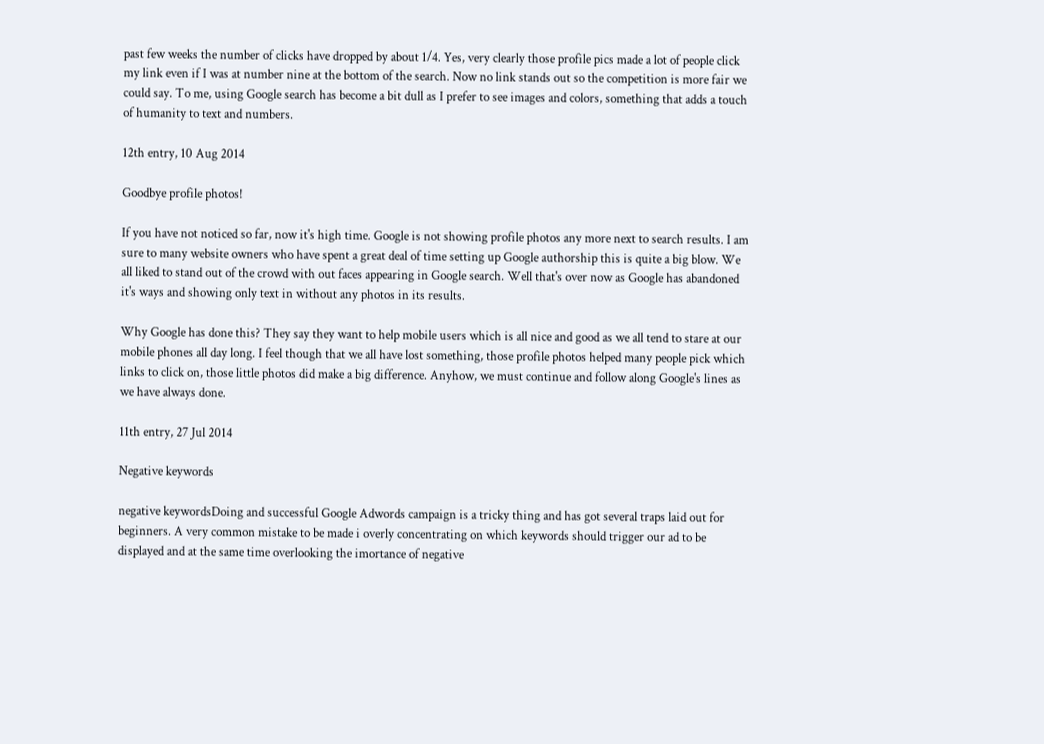past few weeks the number of clicks have dropped by about 1/4. Yes, very clearly those profile pics made a lot of people click my link even if I was at number nine at the bottom of the search. Now no link stands out so the competition is more fair we could say. To me, using Google search has become a bit dull as I prefer to see images and colors, something that adds a touch of humanity to text and numbers.

12th entry, 10 Aug 2014

Goodbye profile photos!

If you have not noticed so far, now it's high time. Google is not showing profile photos any more next to search results. I am sure to many website owners who have spent a great deal of time setting up Google authorship this is quite a big blow. We all liked to stand out of the crowd with out faces appearing in Google search. Well that's over now as Google has abandoned it's ways and showing only text in without any photos in its results.

Why Google has done this? They say they want to help mobile users which is all nice and good as we all tend to stare at our mobile phones all day long. I feel though that we all have lost something, those profile photos helped many people pick which links to click on, those little photos did make a big difference. Anyhow, we must continue and follow along Google's lines as we have always done.

11th entry, 27 Jul 2014

Negative keywords

negative keywordsDoing and successful Google Adwords campaign is a tricky thing and has got several traps laid out for beginners. A very common mistake to be made i overly concentrating on which keywords should trigger our ad to be displayed and at the same time overlooking the imortance of negative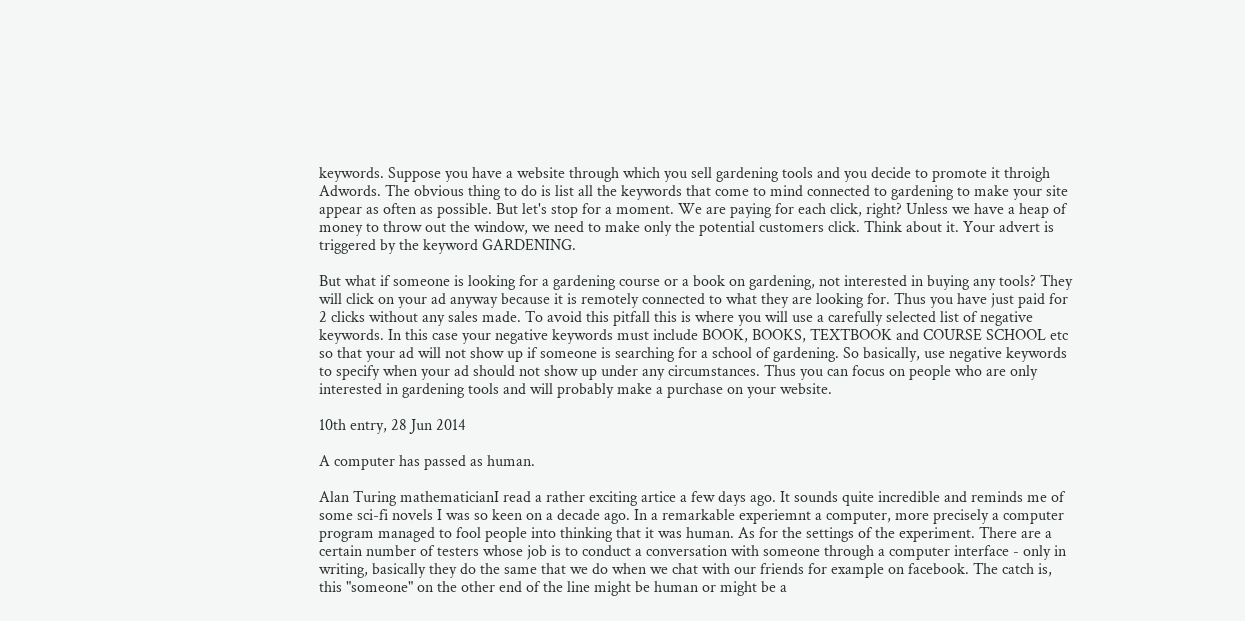keywords. Suppose you have a website through which you sell gardening tools and you decide to promote it throigh Adwords. The obvious thing to do is list all the keywords that come to mind connected to gardening to make your site appear as often as possible. But let's stop for a moment. We are paying for each click, right? Unless we have a heap of money to throw out the window, we need to make only the potential customers click. Think about it. Your advert is triggered by the keyword GARDENING.

But what if someone is looking for a gardening course or a book on gardening, not interested in buying any tools? They will click on your ad anyway because it is remotely connected to what they are looking for. Thus you have just paid for 2 clicks without any sales made. To avoid this pitfall this is where you will use a carefully selected list of negative keywords. In this case your negative keywords must include BOOK, BOOKS, TEXTBOOK and COURSE SCHOOL etc so that your ad will not show up if someone is searching for a school of gardening. So basically, use negative keywords to specify when your ad should not show up under any circumstances. Thus you can focus on people who are only interested in gardening tools and will probably make a purchase on your website.

10th entry, 28 Jun 2014

A computer has passed as human.

Alan Turing mathematicianI read a rather exciting artice a few days ago. It sounds quite incredible and reminds me of some sci-fi novels I was so keen on a decade ago. In a remarkable experiemnt a computer, more precisely a computer program managed to fool people into thinking that it was human. As for the settings of the experiment. There are a certain number of testers whose job is to conduct a conversation with someone through a computer interface - only in writing, basically they do the same that we do when we chat with our friends for example on facebook. The catch is, this "someone" on the other end of the line might be human or might be a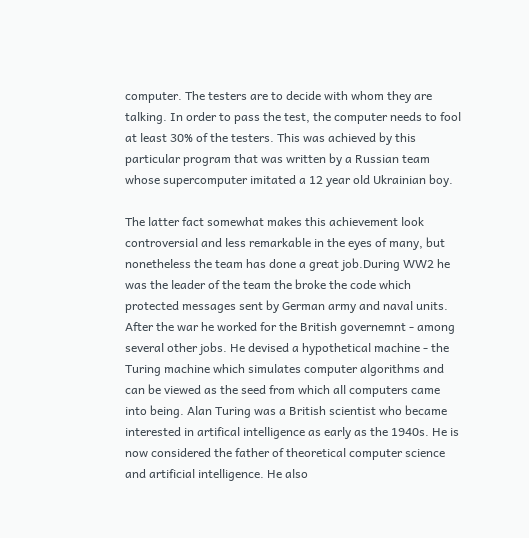computer. The testers are to decide with whom they are talking. In order to pass the test, the computer needs to fool at least 30% of the testers. This was achieved by this particular program that was written by a Russian team whose supercomputer imitated a 12 year old Ukrainian boy.

The latter fact somewhat makes this achievement look controversial and less remarkable in the eyes of many, but nonetheless the team has done a great job.During WW2 he was the leader of the team the broke the code which protected messages sent by German army and naval units. After the war he worked for the British governemnt - among several other jobs. He devised a hypothetical machine - the Turing machine which simulates computer algorithms and can be viewed as the seed from which all computers came into being. Alan Turing was a British scientist who became interested in artifical intelligence as early as the 1940s. He is now considered the father of theoretical computer science and artificial intelligence. He also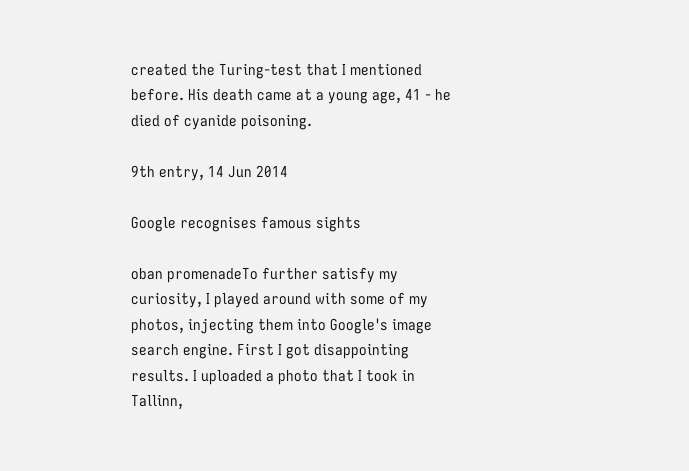created the Turing-test that I mentioned before. His death came at a young age, 41 - he died of cyanide poisoning.

9th entry, 14 Jun 2014

Google recognises famous sights

oban promenadeTo further satisfy my curiosity, I played around with some of my photos, injecting them into Google's image search engine. First I got disappointing results. I uploaded a photo that I took in Tallinn,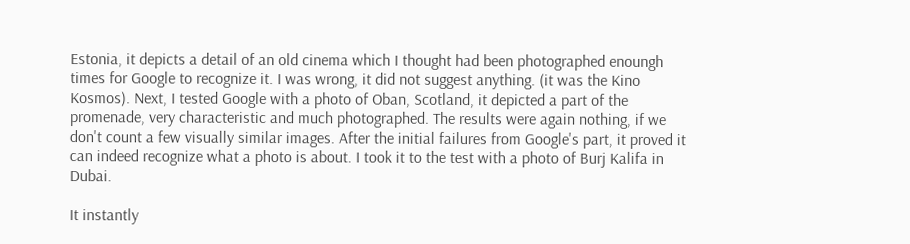Estonia, it depicts a detail of an old cinema which I thought had been photographed enoungh times for Google to recognize it. I was wrong, it did not suggest anything. (it was the Kino Kosmos). Next, I tested Google with a photo of Oban, Scotland, it depicted a part of the promenade, very characteristic and much photographed. The results were again nothing, if we don't count a few visually similar images. After the initial failures from Google's part, it proved it can indeed recognize what a photo is about. I took it to the test with a photo of Burj Kalifa in Dubai.

It instantly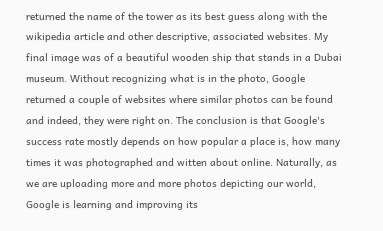returned the name of the tower as its best guess along with the wikipedia article and other descriptive, associated websites. My final image was of a beautiful wooden ship that stands in a Dubai museum. Without recognizing what is in the photo, Google returned a couple of websites where similar photos can be found and indeed, they were right on. The conclusion is that Google's success rate mostly depends on how popular a place is, how many times it was photographed and witten about online. Naturally, as we are uploading more and more photos depicting our world, Google is learning and improving its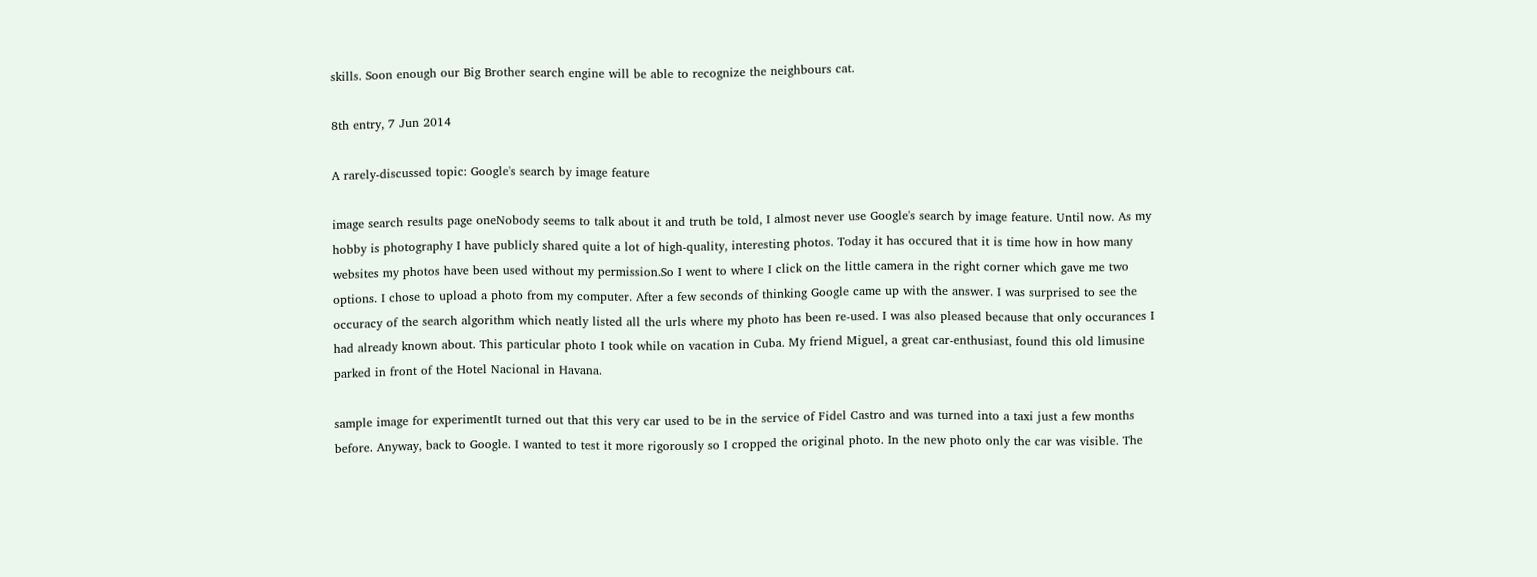skills. Soon enough our Big Brother search engine will be able to recognize the neighbours cat.

8th entry, 7 Jun 2014

A rarely-discussed topic: Google's search by image feature

image search results page oneNobody seems to talk about it and truth be told, I almost never use Google's search by image feature. Until now. As my hobby is photography I have publicly shared quite a lot of high-quality, interesting photos. Today it has occured that it is time how in how many websites my photos have been used without my permission.So I went to where I click on the little camera in the right corner which gave me two options. I chose to upload a photo from my computer. After a few seconds of thinking Google came up with the answer. I was surprised to see the occuracy of the search algorithm which neatly listed all the urls where my photo has been re-used. I was also pleased because that only occurances I had already known about. This particular photo I took while on vacation in Cuba. My friend Miguel, a great car-enthusiast, found this old limusine parked in front of the Hotel Nacional in Havana.

sample image for experimentIt turned out that this very car used to be in the service of Fidel Castro and was turned into a taxi just a few months before. Anyway, back to Google. I wanted to test it more rigorously so I cropped the original photo. In the new photo only the car was visible. The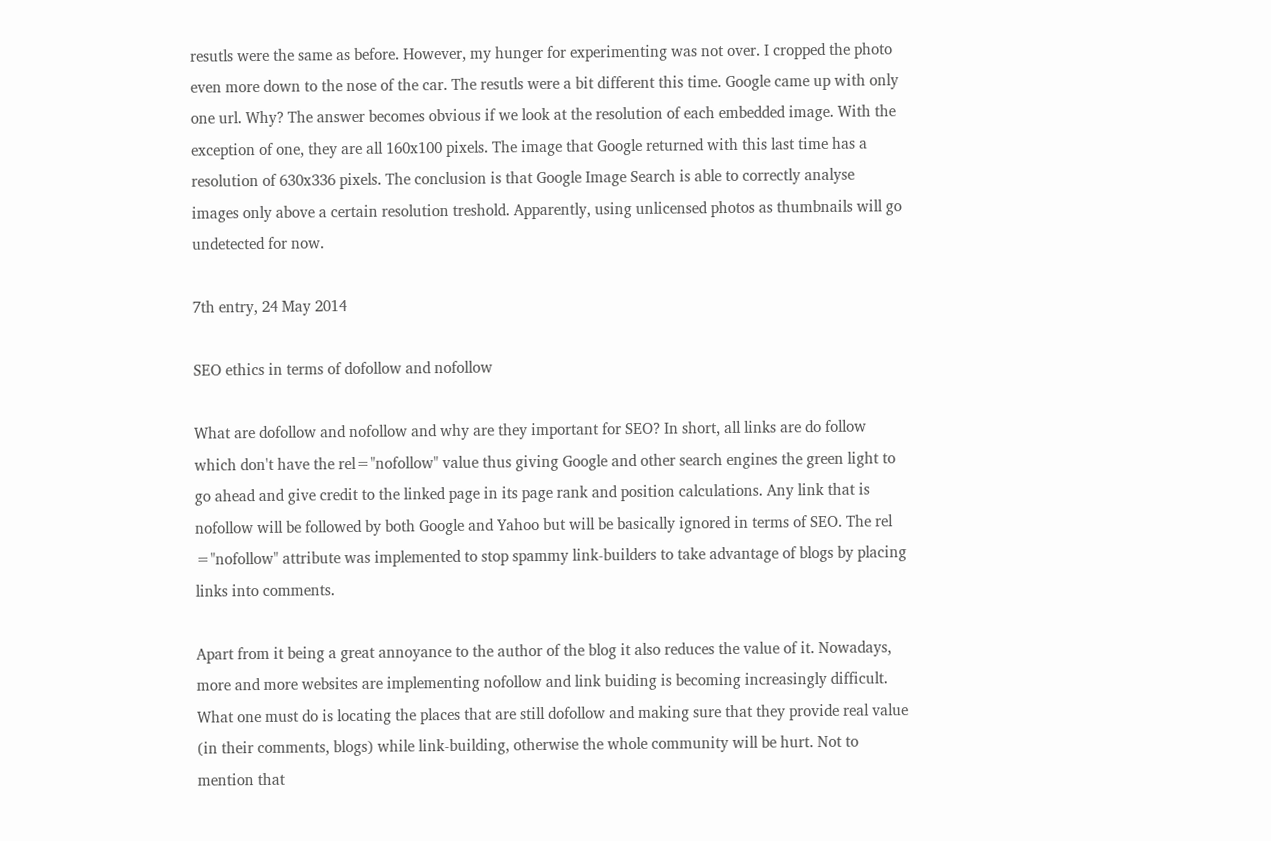resutls were the same as before. However, my hunger for experimenting was not over. I cropped the photo even more down to the nose of the car. The resutls were a bit different this time. Google came up with only one url. Why? The answer becomes obvious if we look at the resolution of each embedded image. With the exception of one, they are all 160x100 pixels. The image that Google returned with this last time has a resolution of 630x336 pixels. The conclusion is that Google Image Search is able to correctly analyse images only above a certain resolution treshold. Apparently, using unlicensed photos as thumbnails will go undetected for now.

7th entry, 24 May 2014

SEO ethics in terms of dofollow and nofollow

What are dofollow and nofollow and why are they important for SEO? In short, all links are do follow which don't have the rel="nofollow" value thus giving Google and other search engines the green light to go ahead and give credit to the linked page in its page rank and position calculations. Any link that is nofollow will be followed by both Google and Yahoo but will be basically ignored in terms of SEO. The rel ="nofollow" attribute was implemented to stop spammy link-builders to take advantage of blogs by placing links into comments.

Apart from it being a great annoyance to the author of the blog it also reduces the value of it. Nowadays, more and more websites are implementing nofollow and link buiding is becoming increasingly difficult. What one must do is locating the places that are still dofollow and making sure that they provide real value (in their comments, blogs) while link-building, otherwise the whole community will be hurt. Not to mention that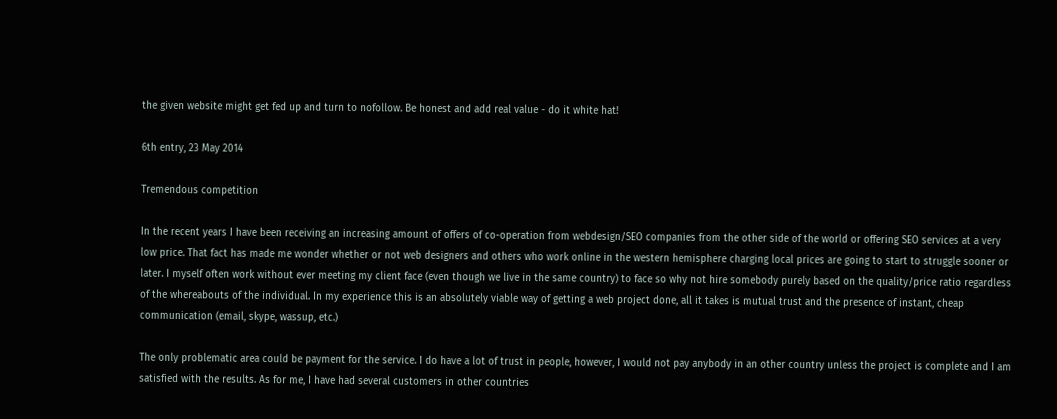the given website might get fed up and turn to nofollow. Be honest and add real value - do it white hat!

6th entry, 23 May 2014

Tremendous competition

In the recent years I have been receiving an increasing amount of offers of co-operation from webdesign/SEO companies from the other side of the world or offering SEO services at a very low price. That fact has made me wonder whether or not web designers and others who work online in the western hemisphere charging local prices are going to start to struggle sooner or later. I myself often work without ever meeting my client face (even though we live in the same country) to face so why not hire somebody purely based on the quality/price ratio regardless of the whereabouts of the individual. In my experience this is an absolutely viable way of getting a web project done, all it takes is mutual trust and the presence of instant, cheap communication (email, skype, wassup, etc.)

The only problematic area could be payment for the service. I do have a lot of trust in people, however, I would not pay anybody in an other country unless the project is complete and I am satisfied with the results. As for me, I have had several customers in other countries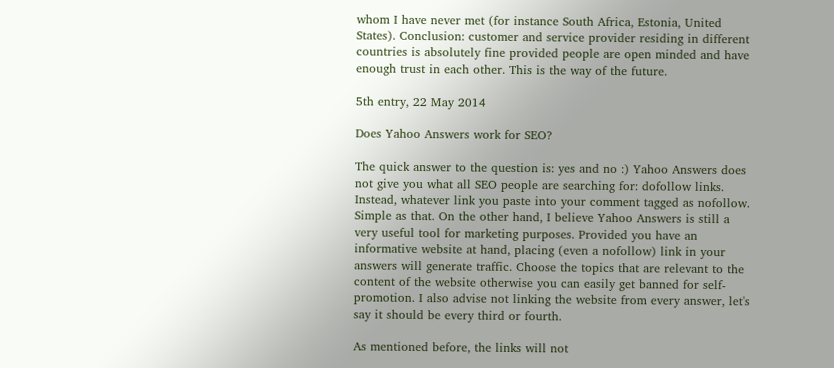whom I have never met (for instance South Africa, Estonia, United States). Conclusion: customer and service provider residing in different countries is absolutely fine provided people are open minded and have enough trust in each other. This is the way of the future.

5th entry, 22 May 2014

Does Yahoo Answers work for SEO?

The quick answer to the question is: yes and no :) Yahoo Answers does not give you what all SEO people are searching for: dofollow links. Instead, whatever link you paste into your comment tagged as nofollow. Simple as that. On the other hand, I believe Yahoo Answers is still a very useful tool for marketing purposes. Provided you have an informative website at hand, placing (even a nofollow) link in your answers will generate traffic. Choose the topics that are relevant to the content of the website otherwise you can easily get banned for self-promotion. I also advise not linking the website from every answer, let's say it should be every third or fourth.

As mentioned before, the links will not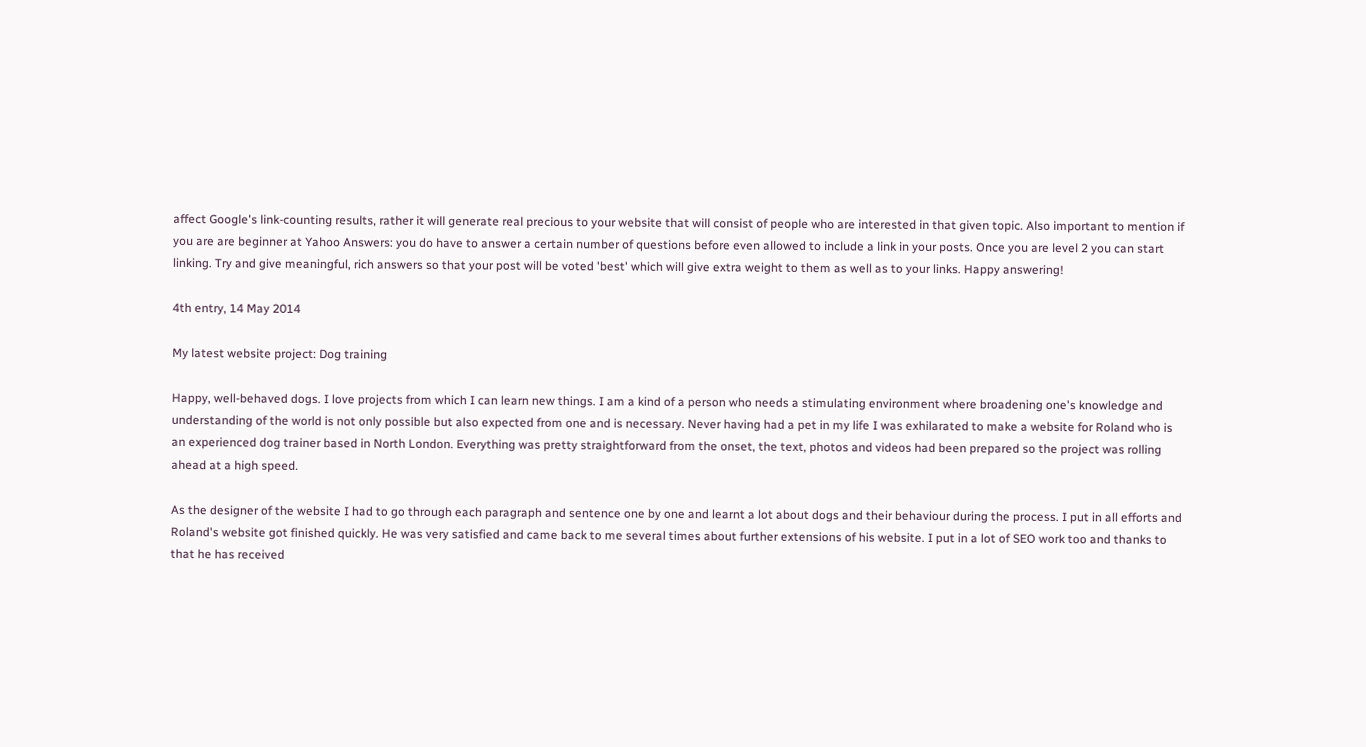affect Google's link-counting results, rather it will generate real precious to your website that will consist of people who are interested in that given topic. Also important to mention if you are are beginner at Yahoo Answers: you do have to answer a certain number of questions before even allowed to include a link in your posts. Once you are level 2 you can start linking. Try and give meaningful, rich answers so that your post will be voted 'best' which will give extra weight to them as well as to your links. Happy answering!

4th entry, 14 May 2014

My latest website project: Dog training

Happy, well-behaved dogs. I love projects from which I can learn new things. I am a kind of a person who needs a stimulating environment where broadening one's knowledge and understanding of the world is not only possible but also expected from one and is necessary. Never having had a pet in my life I was exhilarated to make a website for Roland who is an experienced dog trainer based in North London. Everything was pretty straightforward from the onset, the text, photos and videos had been prepared so the project was rolling ahead at a high speed.

As the designer of the website I had to go through each paragraph and sentence one by one and learnt a lot about dogs and their behaviour during the process. I put in all efforts and Roland's website got finished quickly. He was very satisfied and came back to me several times about further extensions of his website. I put in a lot of SEO work too and thanks to that he has received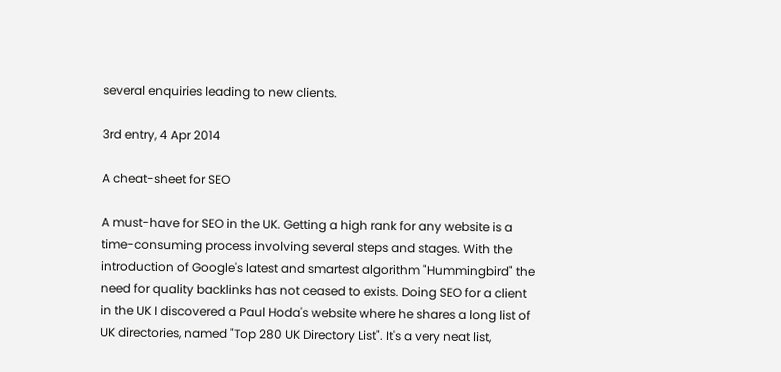several enquiries leading to new clients.

3rd entry, 4 Apr 2014

A cheat-sheet for SEO

A must-have for SEO in the UK. Getting a high rank for any website is a time-consuming process involving several steps and stages. With the introduction of Google's latest and smartest algorithm "Hummingbird" the need for quality backlinks has not ceased to exists. Doing SEO for a client in the UK I discovered a Paul Hoda's website where he shares a long list of UK directories, named "Top 280 UK Directory List". It's a very neat list,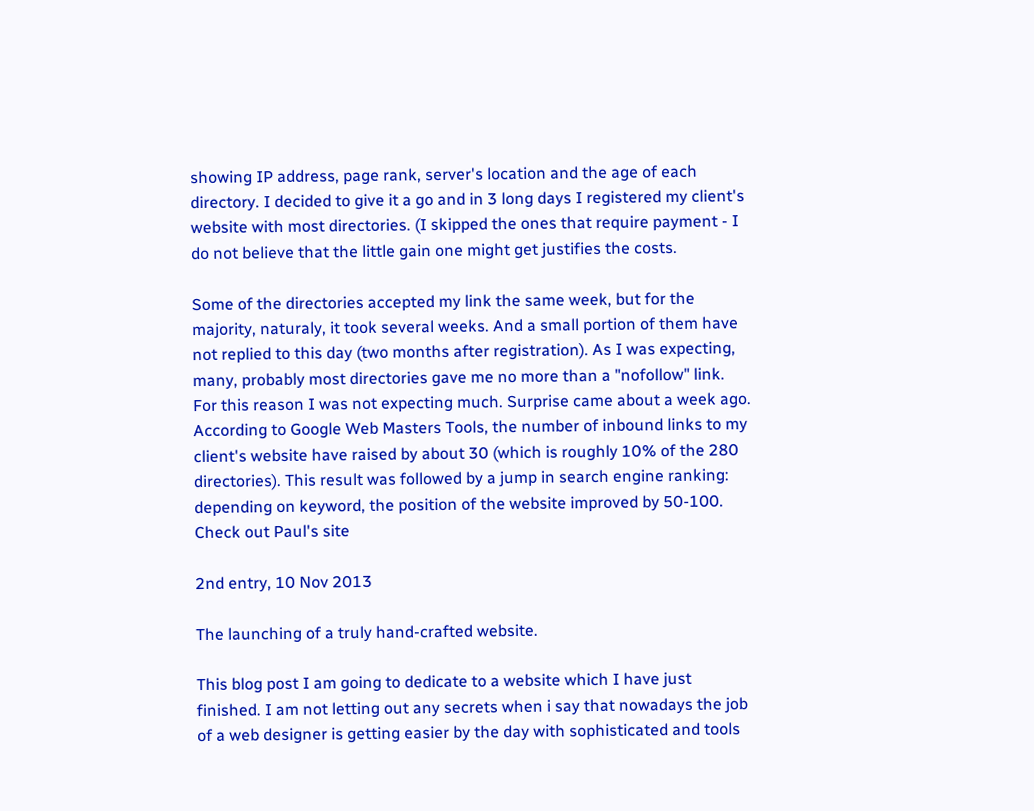showing IP address, page rank, server's location and the age of each directory. I decided to give it a go and in 3 long days I registered my client's website with most directories. (I skipped the ones that require payment - I do not believe that the little gain one might get justifies the costs.

Some of the directories accepted my link the same week, but for the majority, naturaly, it took several weeks. And a small portion of them have not replied to this day (two months after registration). As I was expecting, many, probably most directories gave me no more than a "nofollow" link. For this reason I was not expecting much. Surprise came about a week ago. According to Google Web Masters Tools, the number of inbound links to my client's website have raised by about 30 (which is roughly 10% of the 280 directories). This result was followed by a jump in search engine ranking: depending on keyword, the position of the website improved by 50-100. Check out Paul's site

2nd entry, 10 Nov 2013

The launching of a truly hand-crafted website.

This blog post I am going to dedicate to a website which I have just finished. I am not letting out any secrets when i say that nowadays the job of a web designer is getting easier by the day with sophisticated and tools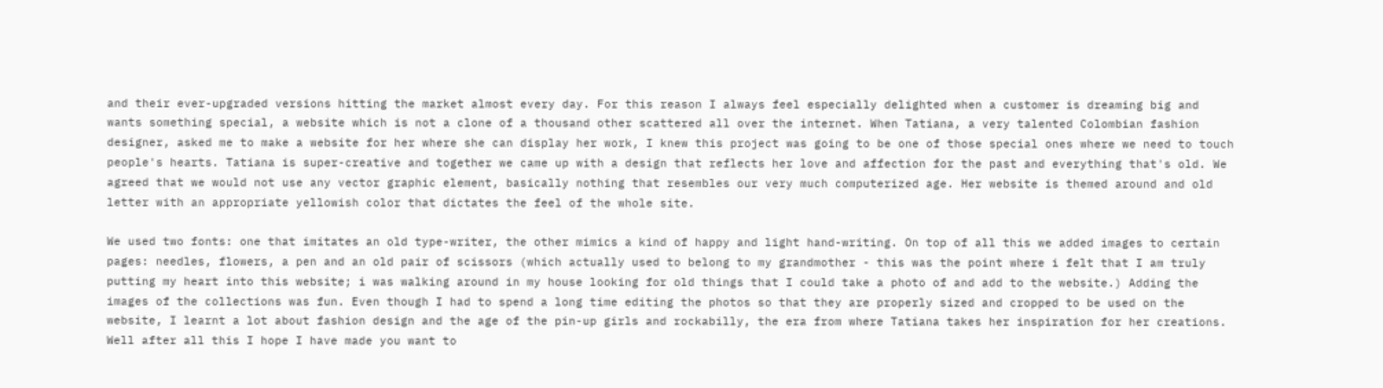and their ever-upgraded versions hitting the market almost every day. For this reason I always feel especially delighted when a customer is dreaming big and wants something special, a website which is not a clone of a thousand other scattered all over the internet. When Tatiana, a very talented Colombian fashion designer, asked me to make a website for her where she can display her work, I knew this project was going to be one of those special ones where we need to touch people's hearts. Tatiana is super-creative and together we came up with a design that reflects her love and affection for the past and everything that's old. We agreed that we would not use any vector graphic element, basically nothing that resembles our very much computerized age. Her website is themed around and old letter with an appropriate yellowish color that dictates the feel of the whole site.

We used two fonts: one that imitates an old type-writer, the other mimics a kind of happy and light hand-writing. On top of all this we added images to certain pages: needles, flowers, a pen and an old pair of scissors (which actually used to belong to my grandmother - this was the point where i felt that I am truly putting my heart into this website; i was walking around in my house looking for old things that I could take a photo of and add to the website.) Adding the images of the collections was fun. Even though I had to spend a long time editing the photos so that they are properly sized and cropped to be used on the website, I learnt a lot about fashion design and the age of the pin-up girls and rockabilly, the era from where Tatiana takes her inspiration for her creations. Well after all this I hope I have made you want to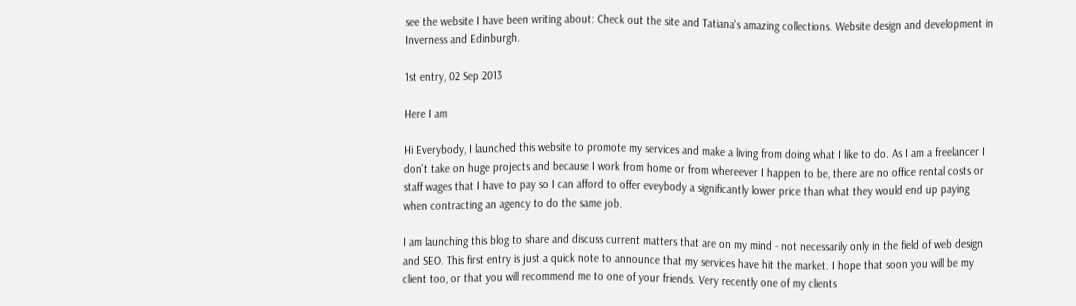see the website I have been writing about: Check out the site and Tatiana's amazing collections. Website design and development in Inverness and Edinburgh.

1st entry, 02 Sep 2013

Here I am

Hi Everybody, I launched this website to promote my services and make a living from doing what I like to do. As I am a freelancer I don't take on huge projects and because I work from home or from whereever I happen to be, there are no office rental costs or staff wages that I have to pay so I can afford to offer eveybody a significantly lower price than what they would end up paying when contracting an agency to do the same job.

I am launching this blog to share and discuss current matters that are on my mind - not necessarily only in the field of web design and SEO. This first entry is just a quick note to announce that my services have hit the market. I hope that soon you will be my client too, or that you will recommend me to one of your friends. Very recently one of my clients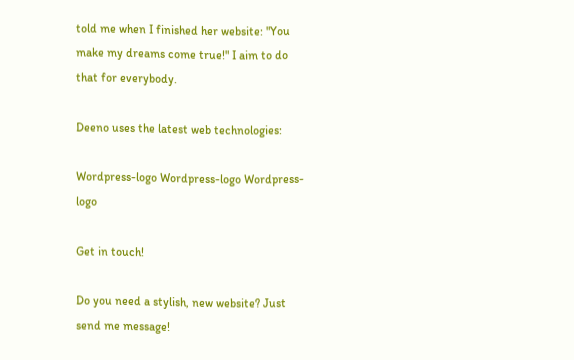told me when I finished her website: "You make my dreams come true!" I aim to do that for everybody.

Deeno uses the latest web technologies:

Wordpress-logo Wordpress-logo Wordpress-logo

Get in touch!

Do you need a stylish, new website? Just send me message!